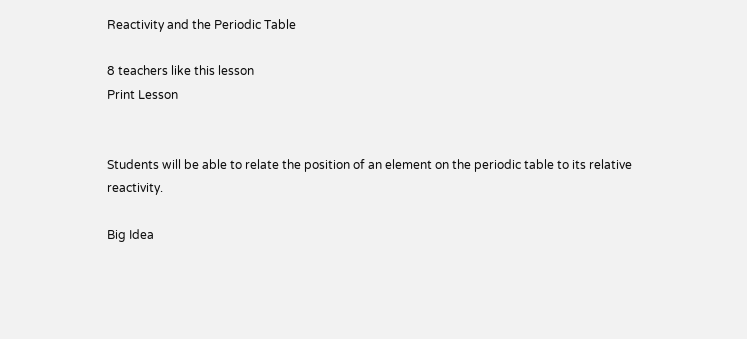Reactivity and the Periodic Table

8 teachers like this lesson
Print Lesson


Students will be able to relate the position of an element on the periodic table to its relative reactivity.

Big Idea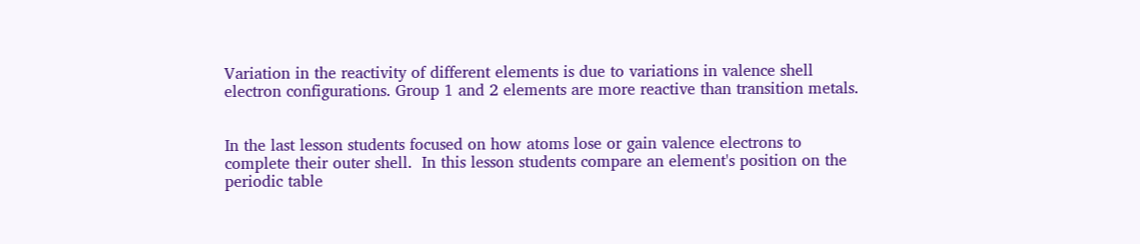Variation in the reactivity of different elements is due to variations in valence shell electron configurations. Group 1 and 2 elements are more reactive than transition metals.


In the last lesson students focused on how atoms lose or gain valence electrons to complete their outer shell.  In this lesson students compare an element's position on the periodic table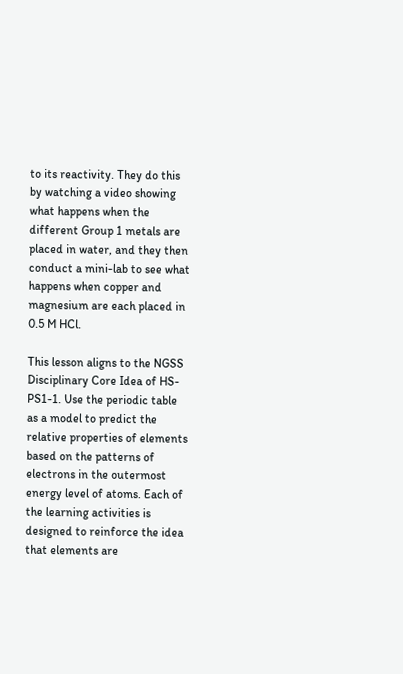to its reactivity. They do this by watching a video showing what happens when the different Group 1 metals are placed in water, and they then conduct a mini-lab to see what happens when copper and magnesium are each placed in 0.5 M HCl.

This lesson aligns to the NGSS Disciplinary Core Idea of HS-PS1-1. Use the periodic table as a model to predict the relative properties of elements based on the patterns of electrons in the outermost energy level of atoms. Each of the learning activities is designed to reinforce the idea that elements are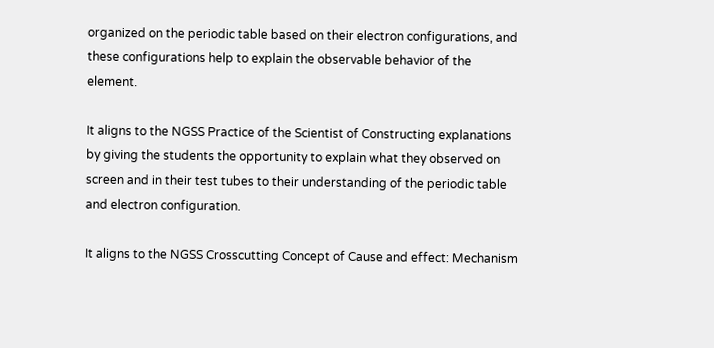organized on the periodic table based on their electron configurations, and these configurations help to explain the observable behavior of the element.

It aligns to the NGSS Practice of the Scientist of Constructing explanations by giving the students the opportunity to explain what they observed on screen and in their test tubes to their understanding of the periodic table and electron configuration.

It aligns to the NGSS Crosscutting Concept of Cause and effect: Mechanism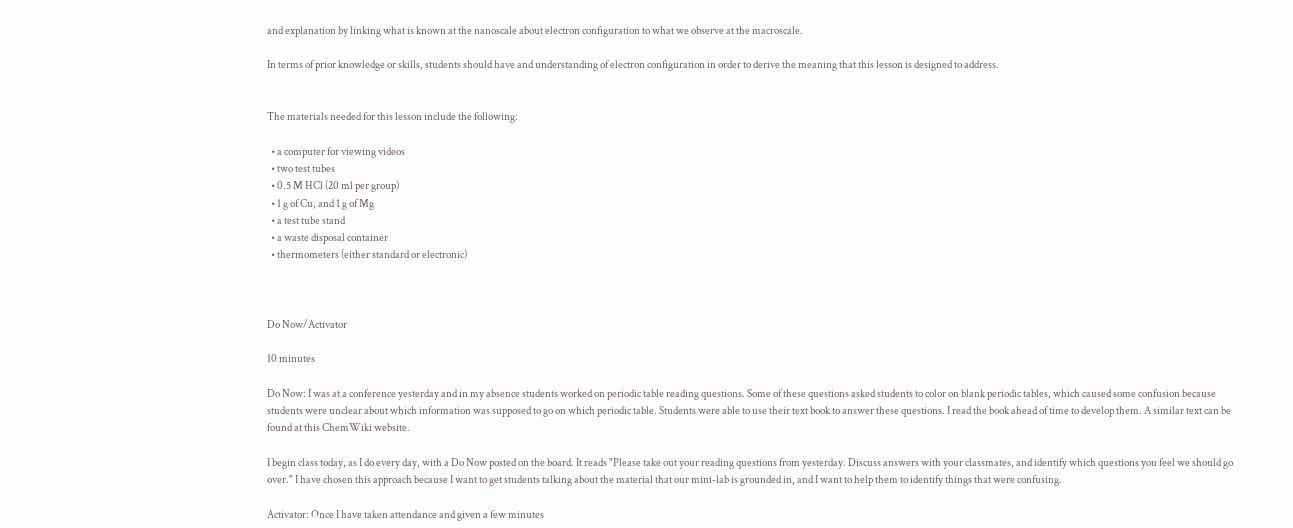and explanation by linking what is known at the nanoscale about electron configuration to what we observe at the macroscale.

In terms of prior knowledge or skills, students should have and understanding of electron configuration in order to derive the meaning that this lesson is designed to address.


The materials needed for this lesson include the following:

  • a computer for viewing videos
  • two test tubes
  • 0.5 M HCl (20 ml per group)
  • 1 g of Cu, and 1 g of Mg
  • a test tube stand
  • a waste disposal container
  • thermometers (either standard or electronic)



Do Now/Activator

10 minutes

Do Now: I was at a conference yesterday and in my absence students worked on periodic table reading questions. Some of these questions asked students to color on blank periodic tables, which caused some confusion because students were unclear about which information was supposed to go on which periodic table. Students were able to use their text book to answer these questions. I read the book ahead of time to develop them. A similar text can be found at this ChemWiki website.

I begin class today, as I do every day, with a Do Now posted on the board. It reads "Please take out your reading questions from yesterday. Discuss answers with your classmates, and identify which questions you feel we should go over." I have chosen this approach because I want to get students talking about the material that our mini-lab is grounded in, and I want to help them to identify things that were confusing.

Activator: Once I have taken attendance and given a few minutes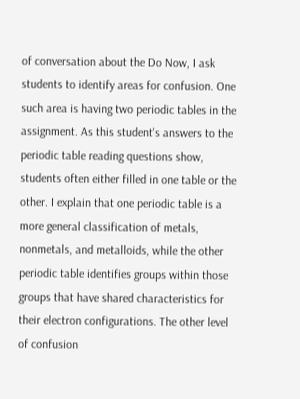of conversation about the Do Now, I ask students to identify areas for confusion. One such area is having two periodic tables in the assignment. As this student's answers to the periodic table reading questions show, students often either filled in one table or the other. I explain that one periodic table is a more general classification of metals, nonmetals, and metalloids, while the other periodic table identifies groups within those groups that have shared characteristics for their electron configurations. The other level of confusion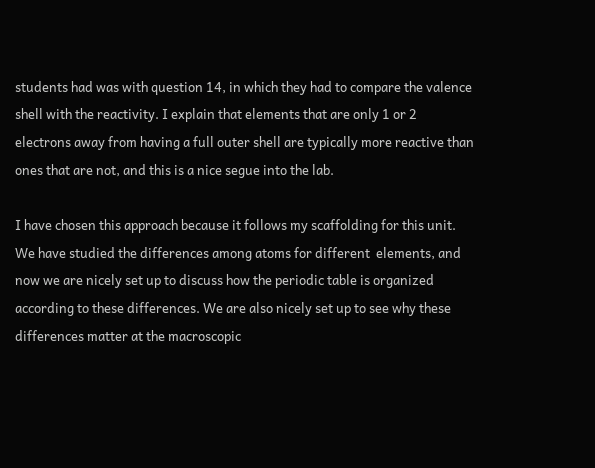students had was with question 14, in which they had to compare the valence shell with the reactivity. I explain that elements that are only 1 or 2 electrons away from having a full outer shell are typically more reactive than ones that are not, and this is a nice segue into the lab.

I have chosen this approach because it follows my scaffolding for this unit. We have studied the differences among atoms for different  elements, and now we are nicely set up to discuss how the periodic table is organized according to these differences. We are also nicely set up to see why these differences matter at the macroscopic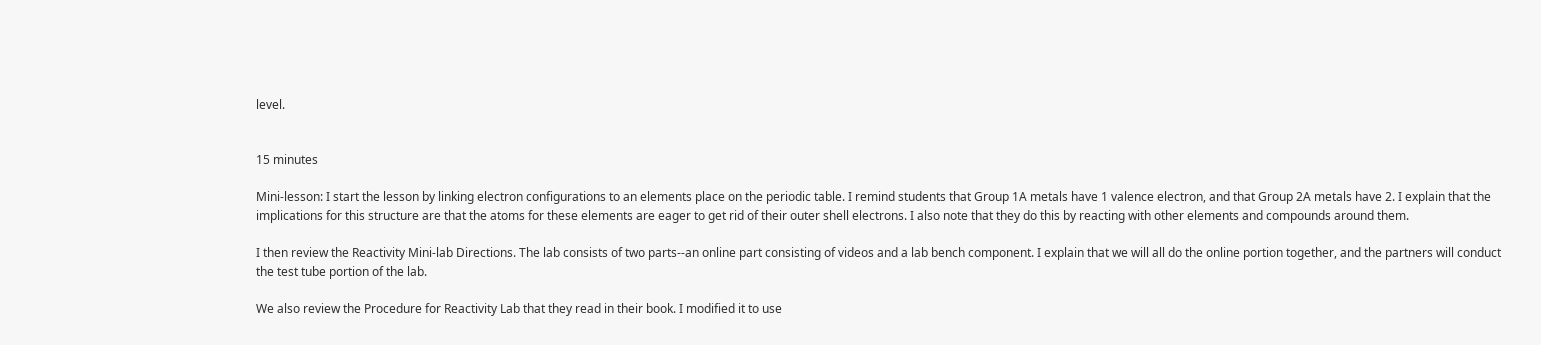level.


15 minutes

Mini-lesson: I start the lesson by linking electron configurations to an elements place on the periodic table. I remind students that Group 1A metals have 1 valence electron, and that Group 2A metals have 2. I explain that the implications for this structure are that the atoms for these elements are eager to get rid of their outer shell electrons. I also note that they do this by reacting with other elements and compounds around them.

I then review the Reactivity Mini-lab Directions. The lab consists of two parts--an online part consisting of videos and a lab bench component. I explain that we will all do the online portion together, and the partners will conduct the test tube portion of the lab.

We also review the Procedure for Reactivity Lab that they read in their book. I modified it to use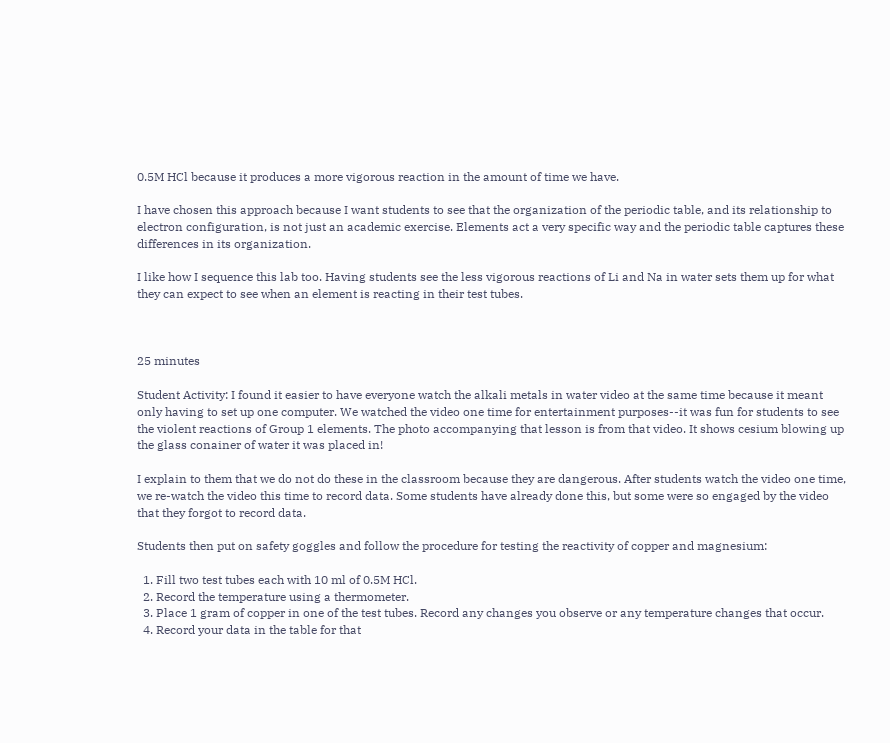0.5M HCl because it produces a more vigorous reaction in the amount of time we have.

I have chosen this approach because I want students to see that the organization of the periodic table, and its relationship to electron configuration, is not just an academic exercise. Elements act a very specific way and the periodic table captures these differences in its organization.

I like how I sequence this lab too. Having students see the less vigorous reactions of Li and Na in water sets them up for what they can expect to see when an element is reacting in their test tubes.



25 minutes

Student Activity: I found it easier to have everyone watch the alkali metals in water video at the same time because it meant only having to set up one computer. We watched the video one time for entertainment purposes--it was fun for students to see the violent reactions of Group 1 elements. The photo accompanying that lesson is from that video. It shows cesium blowing up the glass conainer of water it was placed in!

I explain to them that we do not do these in the classroom because they are dangerous. After students watch the video one time, we re-watch the video this time to record data. Some students have already done this, but some were so engaged by the video that they forgot to record data.

Students then put on safety goggles and follow the procedure for testing the reactivity of copper and magnesium:

  1. Fill two test tubes each with 10 ml of 0.5M HCl.
  2. Record the temperature using a thermometer.
  3. Place 1 gram of copper in one of the test tubes. Record any changes you observe or any temperature changes that occur.
  4. Record your data in the table for that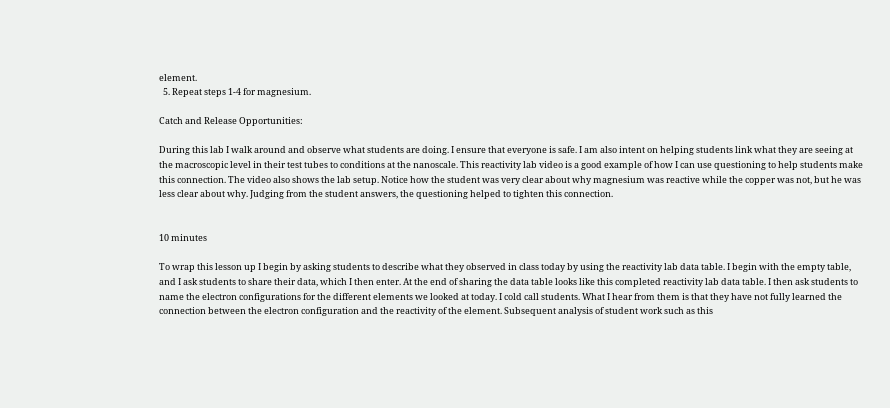element.
  5. Repeat steps 1-4 for magnesium.

Catch and Release Opportunities:

During this lab I walk around and observe what students are doing. I ensure that everyone is safe. I am also intent on helping students link what they are seeing at the macroscopic level in their test tubes to conditions at the nanoscale. This reactivity lab video is a good example of how I can use questioning to help students make this connection. The video also shows the lab setup. Notice how the student was very clear about why magnesium was reactive while the copper was not, but he was less clear about why. Judging from the student answers, the questioning helped to tighten this connection.


10 minutes

To wrap this lesson up I begin by asking students to describe what they observed in class today by using the reactivity lab data table. I begin with the empty table, and I ask students to share their data, which I then enter. At the end of sharing the data table looks like this completed reactivity lab data table. I then ask students to name the electron configurations for the different elements we looked at today. I cold call students. What I hear from them is that they have not fully learned the connection between the electron configuration and the reactivity of the element. Subsequent analysis of student work such as this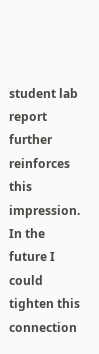student lab report further reinforces this impression. In the future I could tighten this connection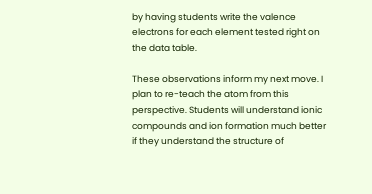by having students write the valence electrons for each element tested right on the data table.

These observations inform my next move. I plan to re-teach the atom from this perspective. Students will understand ionic compounds and ion formation much better if they understand the structure of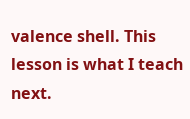valence shell. This lesson is what I teach next.